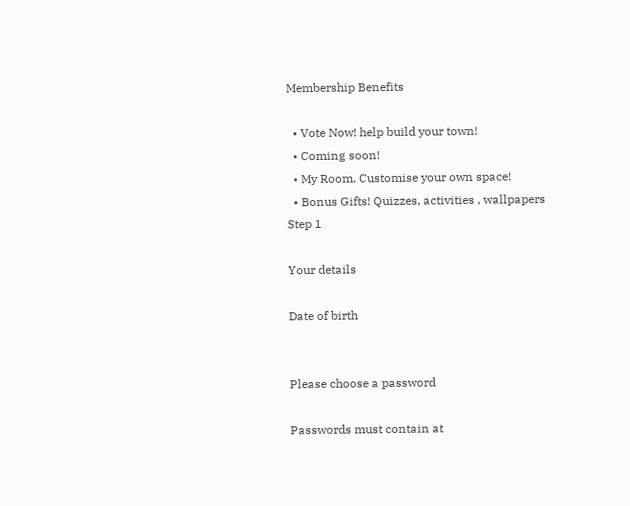Membership Benefits

  • Vote Now! help build your town!
  • Coming soon!
  • My Room. Customise your own space!
  • Bonus Gifts! Quizzes, activities , wallpapers
Step 1

Your details

Date of birth


Please choose a password

Passwords must contain at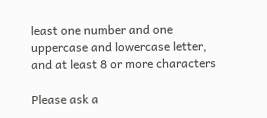least one number and one uppercase and lowercase letter, and at least 8 or more characters

Please ask a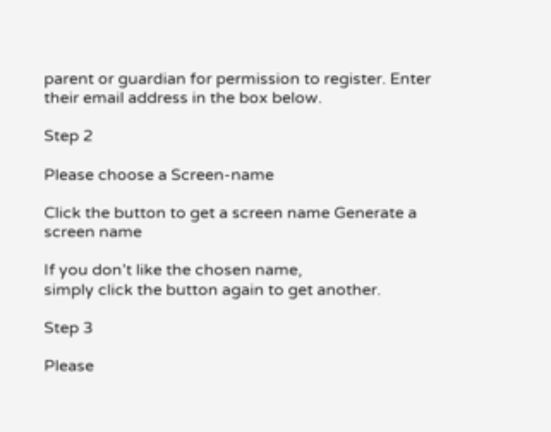parent or guardian for permission to register. Enter their email address in the box below.

Step 2

Please choose a Screen-name

Click the button to get a screen name Generate a screen name

If you don’t like the chosen name,
simply click the button again to get another.

Step 3

Please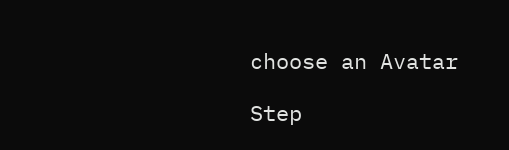choose an Avatar

Step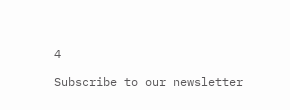4

Subscribe to our newsletter